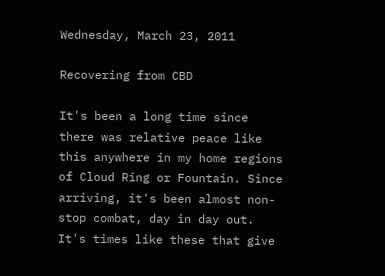Wednesday, March 23, 2011

Recovering from CBD

It's been a long time since there was relative peace like this anywhere in my home regions of Cloud Ring or Fountain. Since arriving, it's been almost non-stop combat, day in day out. It's times like these that give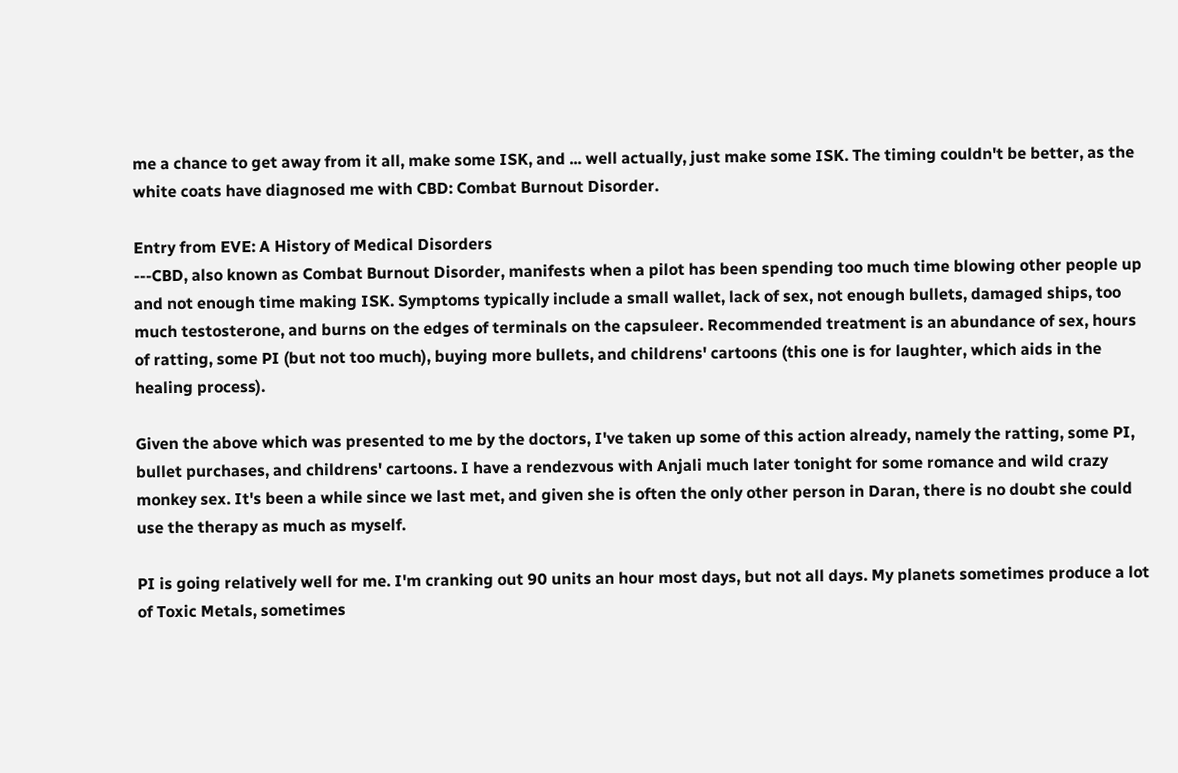me a chance to get away from it all, make some ISK, and ... well actually, just make some ISK. The timing couldn't be better, as the white coats have diagnosed me with CBD: Combat Burnout Disorder.

Entry from EVE: A History of Medical Disorders
---CBD, also known as Combat Burnout Disorder, manifests when a pilot has been spending too much time blowing other people up and not enough time making ISK. Symptoms typically include a small wallet, lack of sex, not enough bullets, damaged ships, too much testosterone, and burns on the edges of terminals on the capsuleer. Recommended treatment is an abundance of sex, hours of ratting, some PI (but not too much), buying more bullets, and childrens' cartoons (this one is for laughter, which aids in the healing process).

Given the above which was presented to me by the doctors, I've taken up some of this action already, namely the ratting, some PI, bullet purchases, and childrens' cartoons. I have a rendezvous with Anjali much later tonight for some romance and wild crazy monkey sex. It's been a while since we last met, and given she is often the only other person in Daran, there is no doubt she could use the therapy as much as myself.

PI is going relatively well for me. I'm cranking out 90 units an hour most days, but not all days. My planets sometimes produce a lot of Toxic Metals, sometimes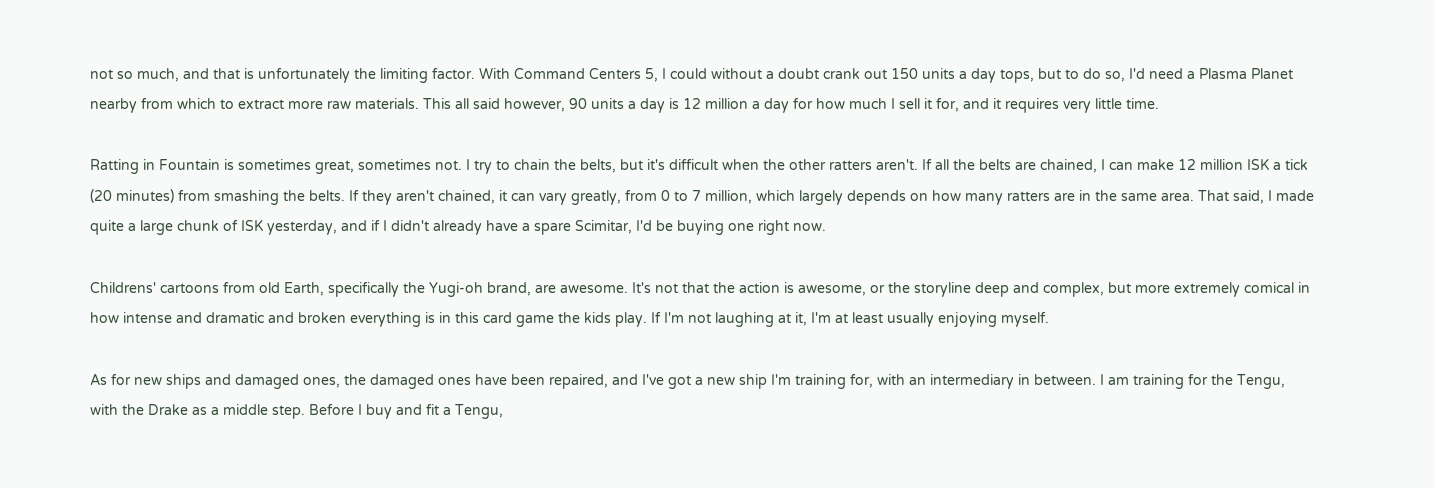not so much, and that is unfortunately the limiting factor. With Command Centers 5, I could without a doubt crank out 150 units a day tops, but to do so, I'd need a Plasma Planet nearby from which to extract more raw materials. This all said however, 90 units a day is 12 million a day for how much I sell it for, and it requires very little time.

Ratting in Fountain is sometimes great, sometimes not. I try to chain the belts, but it's difficult when the other ratters aren't. If all the belts are chained, I can make 12 million ISK a tick (20 minutes) from smashing the belts. If they aren't chained, it can vary greatly, from 0 to 7 million, which largely depends on how many ratters are in the same area. That said, I made quite a large chunk of ISK yesterday, and if I didn't already have a spare Scimitar, I'd be buying one right now.

Childrens' cartoons from old Earth, specifically the Yugi-oh brand, are awesome. It's not that the action is awesome, or the storyline deep and complex, but more extremely comical in how intense and dramatic and broken everything is in this card game the kids play. If I'm not laughing at it, I'm at least usually enjoying myself.

As for new ships and damaged ones, the damaged ones have been repaired, and I've got a new ship I'm training for, with an intermediary in between. I am training for the Tengu, with the Drake as a middle step. Before I buy and fit a Tengu,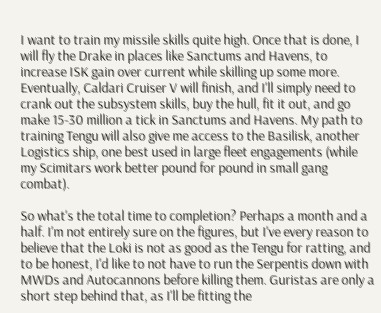I want to train my missile skills quite high. Once that is done, I will fly the Drake in places like Sanctums and Havens, to increase ISK gain over current while skilling up some more. Eventually, Caldari Cruiser V will finish, and I'll simply need to crank out the subsystem skills, buy the hull, fit it out, and go make 15-30 million a tick in Sanctums and Havens. My path to training Tengu will also give me access to the Basilisk, another Logistics ship, one best used in large fleet engagements (while my Scimitars work better pound for pound in small gang combat).

So what's the total time to completion? Perhaps a month and a half. I'm not entirely sure on the figures, but I've every reason to believe that the Loki is not as good as the Tengu for ratting, and to be honest, I'd like to not have to run the Serpentis down with MWDs and Autocannons before killing them. Guristas are only a short step behind that, as I'll be fitting the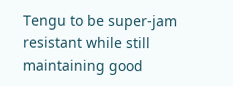Tengu to be super-jam resistant while still maintaining good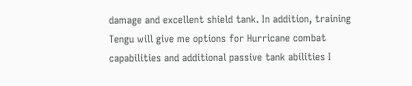damage and excellent shield tank. In addition, training Tengu will give me options for Hurricane combat capabilities and additional passive tank abilities I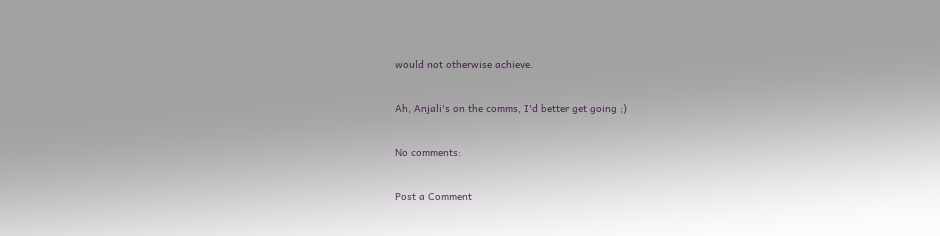would not otherwise achieve.

Ah, Anjali's on the comms, I'd better get going ;)

No comments:

Post a Comment